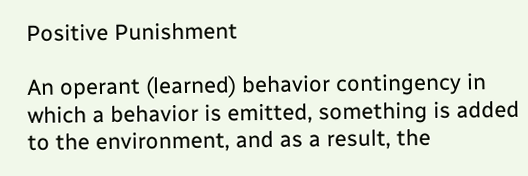Positive Punishment

An operant (learned) behavior contingency in which a behavior is emitted, something is added to the environment, and as a result, the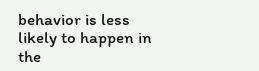behavior is less likely to happen in the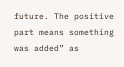future. The positive part means something was added” as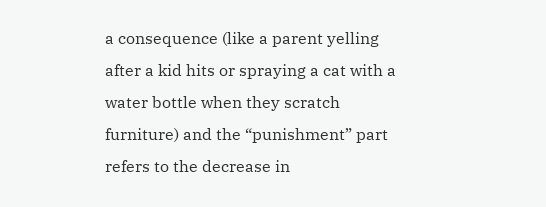a consequence (like a parent yelling after a kid hits or spraying a cat with a water bottle when they scratch furniture) and the “punishment” part refers to the decrease in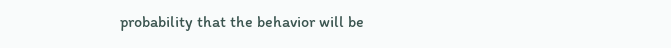probability that the behavior will be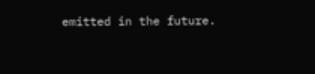emitted in the future.